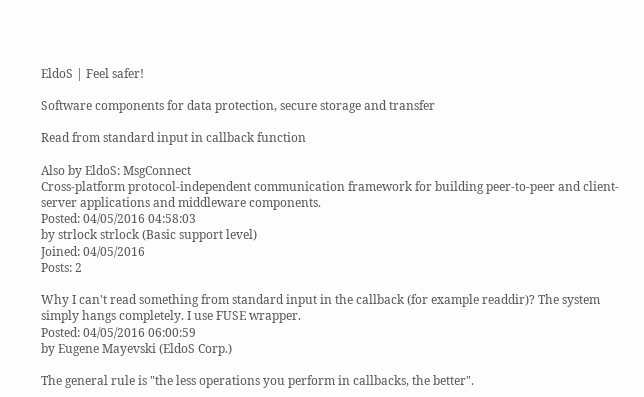EldoS | Feel safer!

Software components for data protection, secure storage and transfer

Read from standard input in callback function

Also by EldoS: MsgConnect
Cross-platform protocol-independent communication framework for building peer-to-peer and client-server applications and middleware components.
Posted: 04/05/2016 04:58:03
by strlock strlock (Basic support level)
Joined: 04/05/2016
Posts: 2

Why I can't read something from standard input in the callback (for example readdir)? The system simply hangs completely. I use FUSE wrapper.
Posted: 04/05/2016 06:00:59
by Eugene Mayevski (EldoS Corp.)

The general rule is "the less operations you perform in callbacks, the better".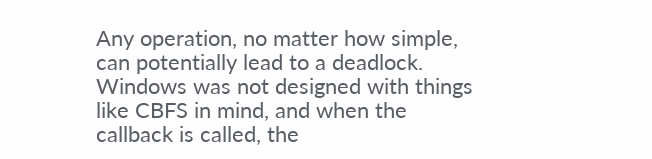Any operation, no matter how simple, can potentially lead to a deadlock. Windows was not designed with things like CBFS in mind, and when the callback is called, the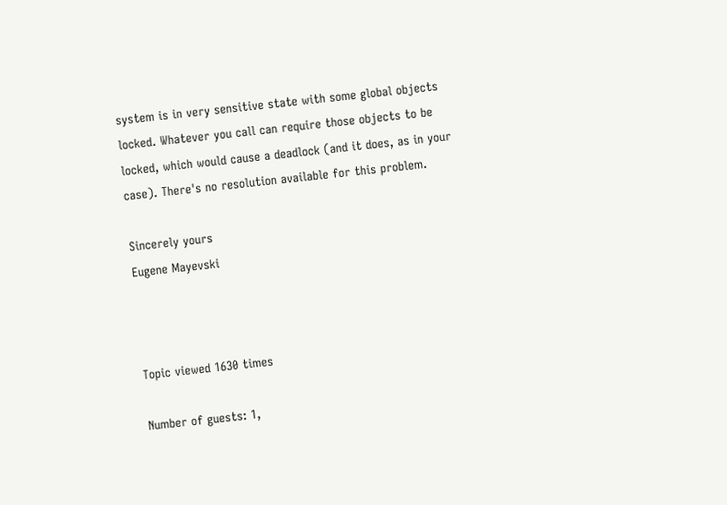system is in very sensitive state with some global objects locked. Whatever you call can require those objects to be locked, which would cause a deadlock (and it does, as in your case). There's no resolution available for this problem.

Sincerely yours
Eugene Mayevski



Topic viewed 1630 times

Number of guests: 1,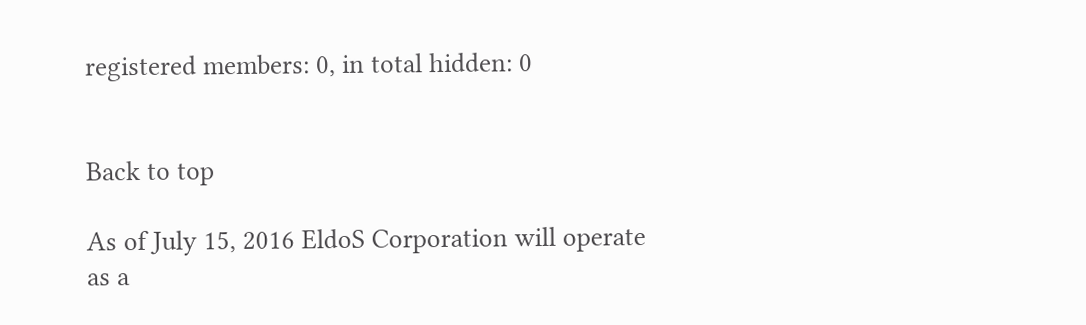registered members: 0, in total hidden: 0


Back to top

As of July 15, 2016 EldoS Corporation will operate as a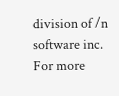division of /n software inc. For more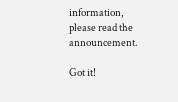information, please read the announcement.

Got it!